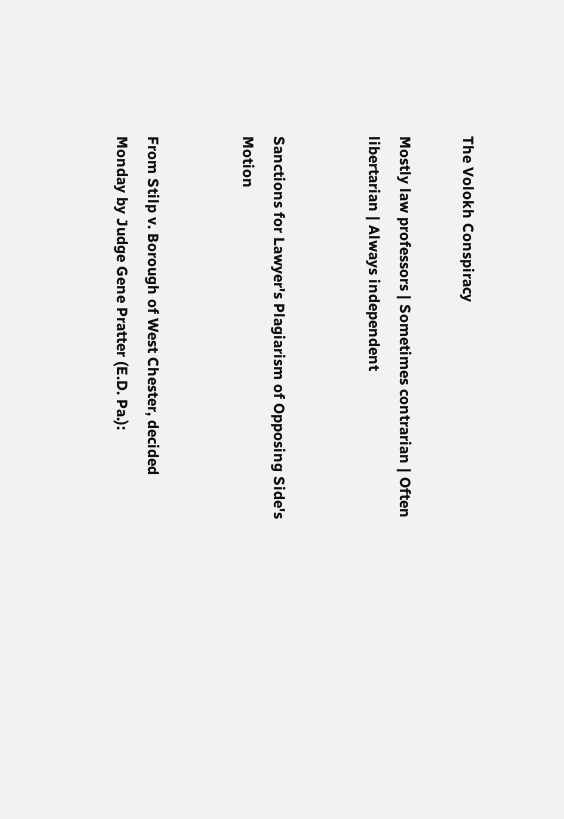The Volokh Conspiracy

Mostly law professors | Sometimes contrarian | Often libertarian | Always independent


Sanctions for Lawyer's Plagiarism of Opposing Side's Motion


From Stilp v. Borough of West Chester, decided Monday by Judge Gene Pratter (E.D. Pa.):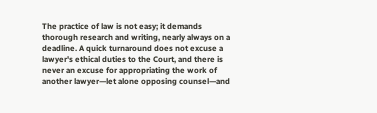The practice of law is not easy; it demands thorough research and writing, nearly always on a deadline. A quick turnaround does not excuse a lawyer's ethical duties to the Court, and there is never an excuse for appropriating the work of another lawyer—let alone opposing counsel—and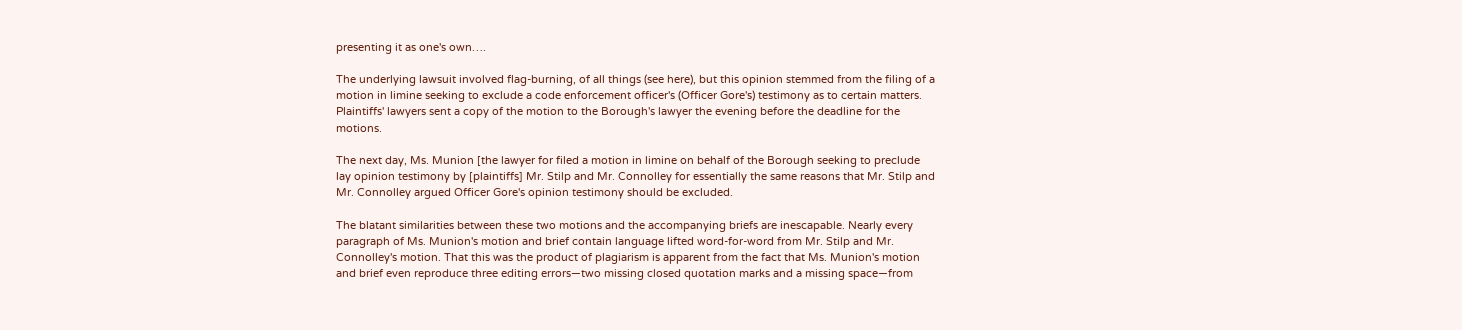presenting it as one's own….

The underlying lawsuit involved flag-burning, of all things (see here), but this opinion stemmed from the filing of a motion in limine seeking to exclude a code enforcement officer's (Officer Gore's) testimony as to certain matters. Plaintiffs' lawyers sent a copy of the motion to the Borough's lawyer the evening before the deadline for the motions.

The next day, Ms. Munion [the lawyer for filed a motion in limine on behalf of the Borough seeking to preclude lay opinion testimony by [plaintiffs] Mr. Stilp and Mr. Connolley for essentially the same reasons that Mr. Stilp and Mr. Connolley argued Officer Gore's opinion testimony should be excluded.

The blatant similarities between these two motions and the accompanying briefs are inescapable. Nearly every paragraph of Ms. Munion's motion and brief contain language lifted word-for-word from Mr. Stilp and Mr. Connolley's motion. That this was the product of plagiarism is apparent from the fact that Ms. Munion's motion and brief even reproduce three editing errors—two missing closed quotation marks and a missing space—from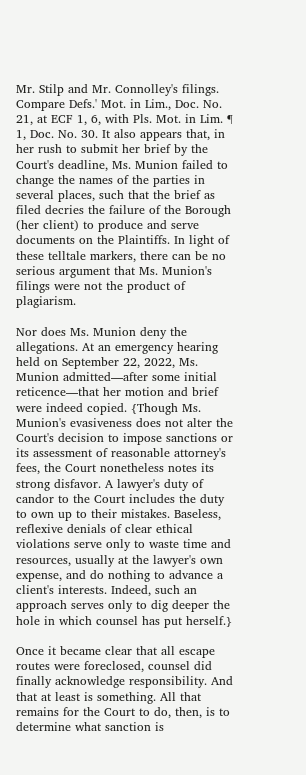Mr. Stilp and Mr. Connolley's filings. Compare Defs.' Mot. in Lim., Doc. No. 21, at ECF 1, 6, with Pls. Mot. in Lim. ¶ 1, Doc. No. 30. It also appears that, in her rush to submit her brief by the Court's deadline, Ms. Munion failed to change the names of the parties in several places, such that the brief as filed decries the failure of the Borough (her client) to produce and serve documents on the Plaintiffs. In light of these telltale markers, there can be no serious argument that Ms. Munion's filings were not the product of plagiarism.

Nor does Ms. Munion deny the allegations. At an emergency hearing held on September 22, 2022, Ms. Munion admitted—after some initial reticence—that her motion and brief were indeed copied. {Though Ms. Munion's evasiveness does not alter the Court's decision to impose sanctions or its assessment of reasonable attorney's fees, the Court nonetheless notes its strong disfavor. A lawyer's duty of candor to the Court includes the duty to own up to their mistakes. Baseless, reflexive denials of clear ethical violations serve only to waste time and resources, usually at the lawyer's own expense, and do nothing to advance a client's interests. Indeed, such an approach serves only to dig deeper the hole in which counsel has put herself.}

Once it became clear that all escape routes were foreclosed, counsel did finally acknowledge responsibility. And that at least is something. All that remains for the Court to do, then, is to determine what sanction is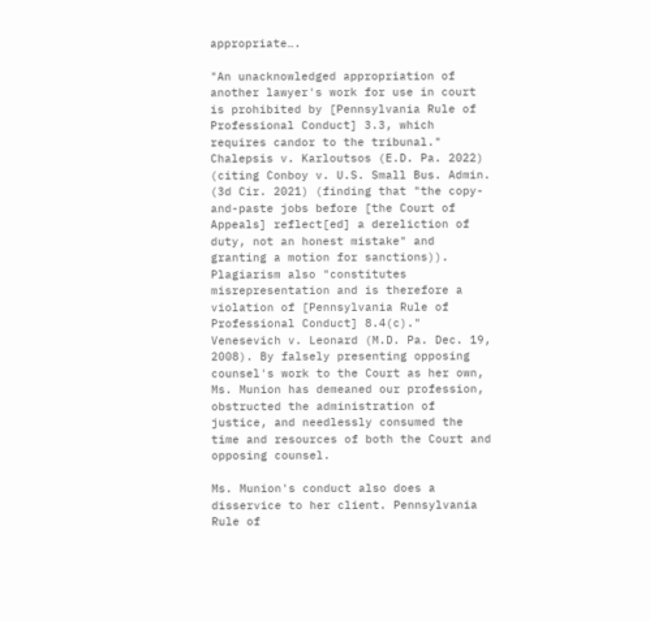appropriate….

"An unacknowledged appropriation of another lawyer's work for use in court is prohibited by [Pennsylvania Rule of Professional Conduct] 3.3, which requires candor to the tribunal." Chalepsis v. Karloutsos (E.D. Pa. 2022) (citing Conboy v. U.S. Small Bus. Admin. (3d Cir. 2021) (finding that "the copy-and-paste jobs before [the Court of Appeals] reflect[ed] a dereliction of duty, not an honest mistake" and granting a motion for sanctions)). Plagiarism also "constitutes misrepresentation and is therefore a violation of [Pennsylvania Rule of Professional Conduct] 8.4(c)." Venesevich v. Leonard (M.D. Pa. Dec. 19, 2008). By falsely presenting opposing counsel's work to the Court as her own, Ms. Munion has demeaned our profession, obstructed the administration of justice, and needlessly consumed the time and resources of both the Court and opposing counsel.

Ms. Munion's conduct also does a disservice to her client. Pennsylvania Rule of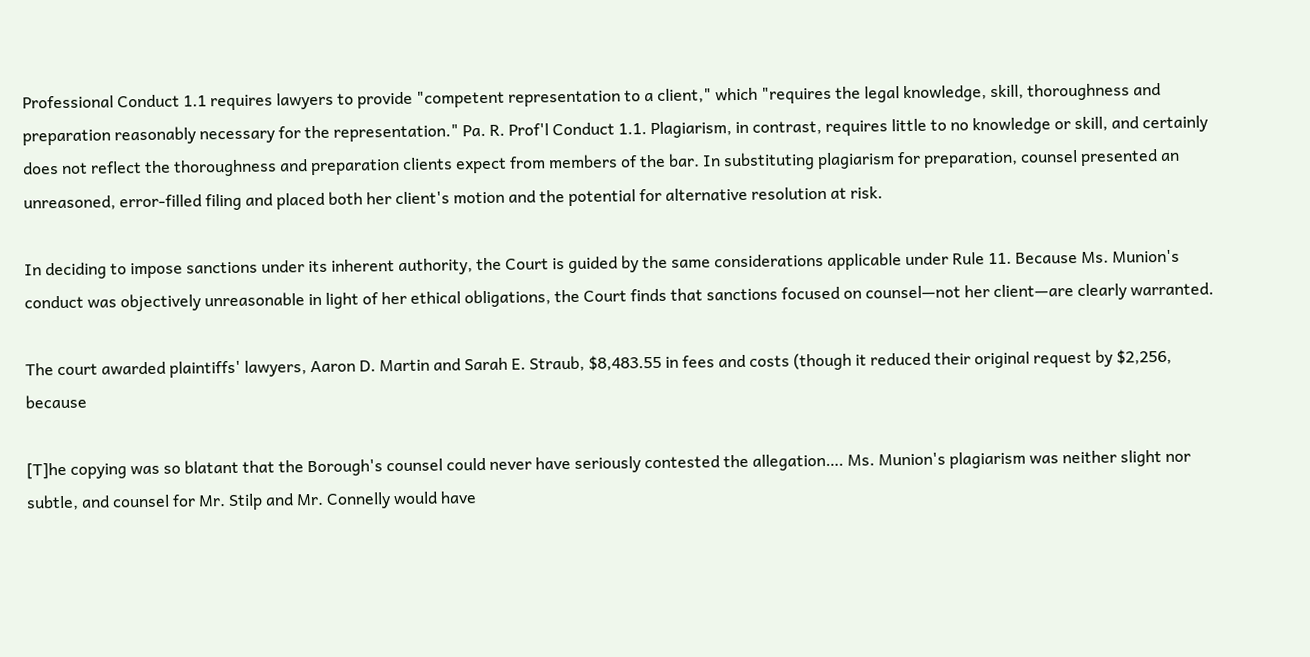Professional Conduct 1.1 requires lawyers to provide "competent representation to a client," which "requires the legal knowledge, skill, thoroughness and preparation reasonably necessary for the representation." Pa. R. Prof'l Conduct 1.1. Plagiarism, in contrast, requires little to no knowledge or skill, and certainly does not reflect the thoroughness and preparation clients expect from members of the bar. In substituting plagiarism for preparation, counsel presented an unreasoned, error-filled filing and placed both her client's motion and the potential for alternative resolution at risk.

In deciding to impose sanctions under its inherent authority, the Court is guided by the same considerations applicable under Rule 11. Because Ms. Munion's conduct was objectively unreasonable in light of her ethical obligations, the Court finds that sanctions focused on counsel—not her client—are clearly warranted.

The court awarded plaintiffs' lawyers, Aaron D. Martin and Sarah E. Straub, $8,483.55 in fees and costs (though it reduced their original request by $2,256, because

[T]he copying was so blatant that the Borough's counsel could never have seriously contested the allegation…. Ms. Munion's plagiarism was neither slight nor subtle, and counsel for Mr. Stilp and Mr. Connelly would have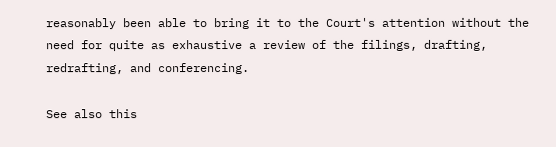reasonably been able to bring it to the Court's attention without the need for quite as exhaustive a review of the filings, drafting, redrafting, and conferencing.

See also this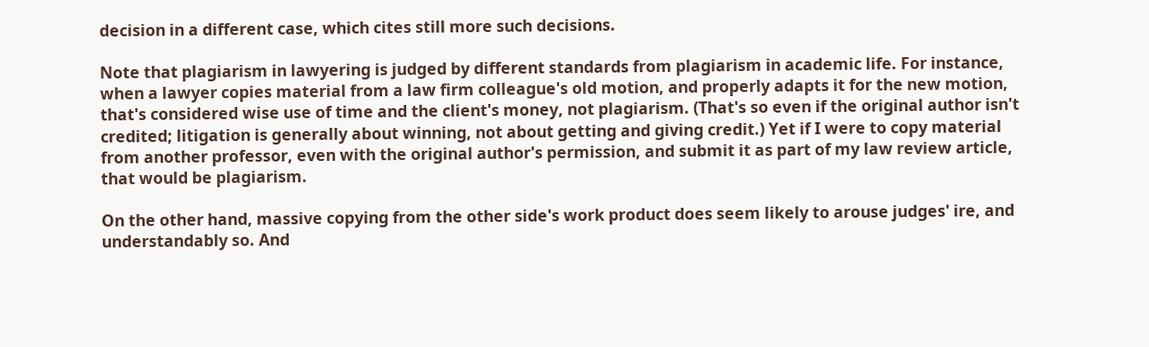decision in a different case, which cites still more such decisions.

Note that plagiarism in lawyering is judged by different standards from plagiarism in academic life. For instance, when a lawyer copies material from a law firm colleague's old motion, and properly adapts it for the new motion, that's considered wise use of time and the client's money, not plagiarism. (That's so even if the original author isn't credited; litigation is generally about winning, not about getting and giving credit.) Yet if I were to copy material from another professor, even with the original author's permission, and submit it as part of my law review article, that would be plagiarism.

On the other hand, massive copying from the other side's work product does seem likely to arouse judges' ire, and understandably so. And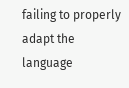failing to properly adapt the language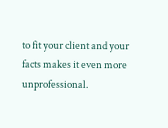to fit your client and your facts makes it even more unprofessional.